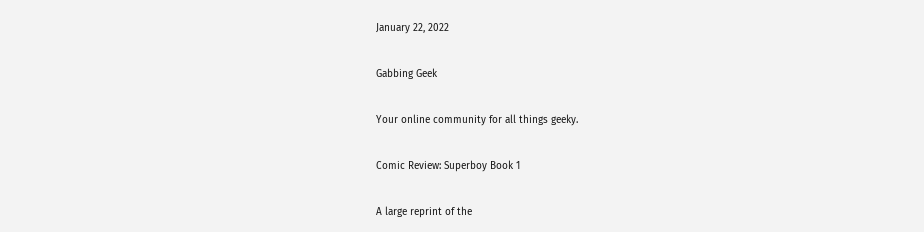January 22, 2022

Gabbing Geek

Your online community for all things geeky.

Comic Review: Superboy Book 1

A large reprint of the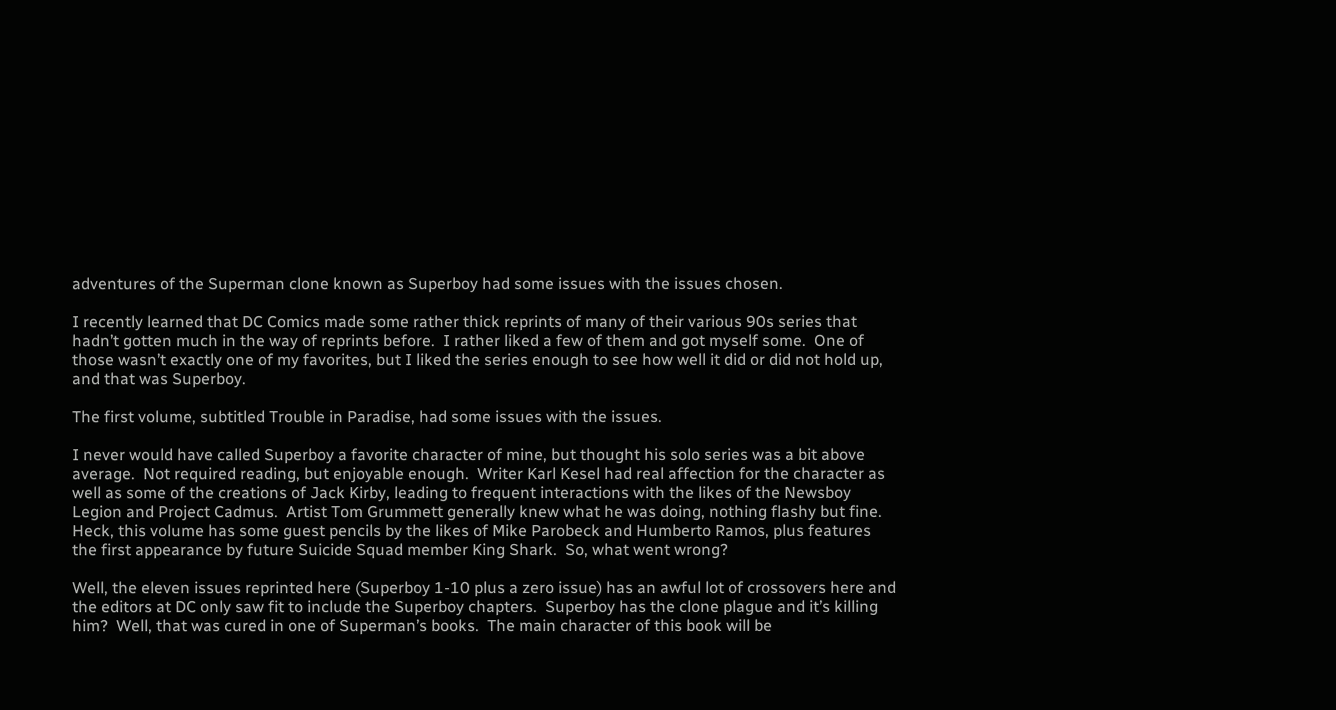adventures of the Superman clone known as Superboy had some issues with the issues chosen.

I recently learned that DC Comics made some rather thick reprints of many of their various 90s series that hadn’t gotten much in the way of reprints before.  I rather liked a few of them and got myself some.  One of those wasn’t exactly one of my favorites, but I liked the series enough to see how well it did or did not hold up, and that was Superboy.

The first volume, subtitled Trouble in Paradise, had some issues with the issues.

I never would have called Superboy a favorite character of mine, but thought his solo series was a bit above average.  Not required reading, but enjoyable enough.  Writer Karl Kesel had real affection for the character as well as some of the creations of Jack Kirby, leading to frequent interactions with the likes of the Newsboy Legion and Project Cadmus.  Artist Tom Grummett generally knew what he was doing, nothing flashy but fine.  Heck, this volume has some guest pencils by the likes of Mike Parobeck and Humberto Ramos, plus features the first appearance by future Suicide Squad member King Shark.  So, what went wrong?

Well, the eleven issues reprinted here (Superboy 1-10 plus a zero issue) has an awful lot of crossovers here and the editors at DC only saw fit to include the Superboy chapters.  Superboy has the clone plague and it’s killing him?  Well, that was cured in one of Superman’s books.  The main character of this book will be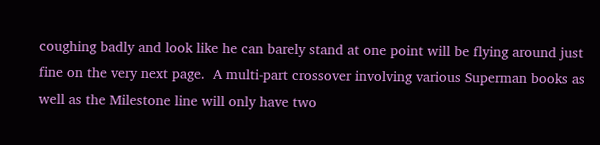coughing badly and look like he can barely stand at one point will be flying around just fine on the very next page.  A multi-part crossover involving various Superman books as well as the Milestone line will only have two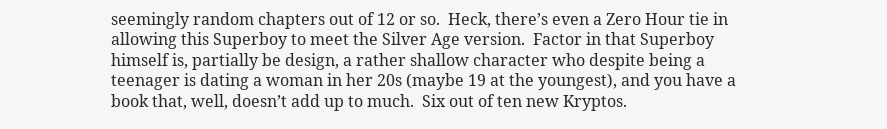seemingly random chapters out of 12 or so.  Heck, there’s even a Zero Hour tie in allowing this Superboy to meet the Silver Age version.  Factor in that Superboy himself is, partially be design, a rather shallow character who despite being a teenager is dating a woman in her 20s (maybe 19 at the youngest), and you have a book that, well, doesn’t add up to much.  Six out of ten new Kryptos.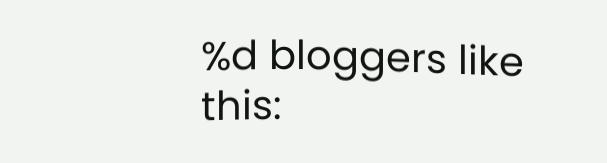%d bloggers like this: